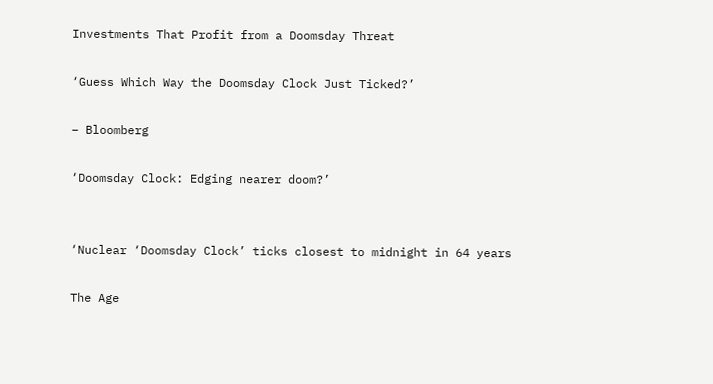Investments That Profit from a Doomsday Threat

‘Guess Which Way the Doomsday Clock Just Ticked?’

– Bloomberg

‘Doomsday Clock: Edging nearer doom?’


‘Nuclear ‘Doomsday Clock’ ticks closest to midnight in 64 years

The Age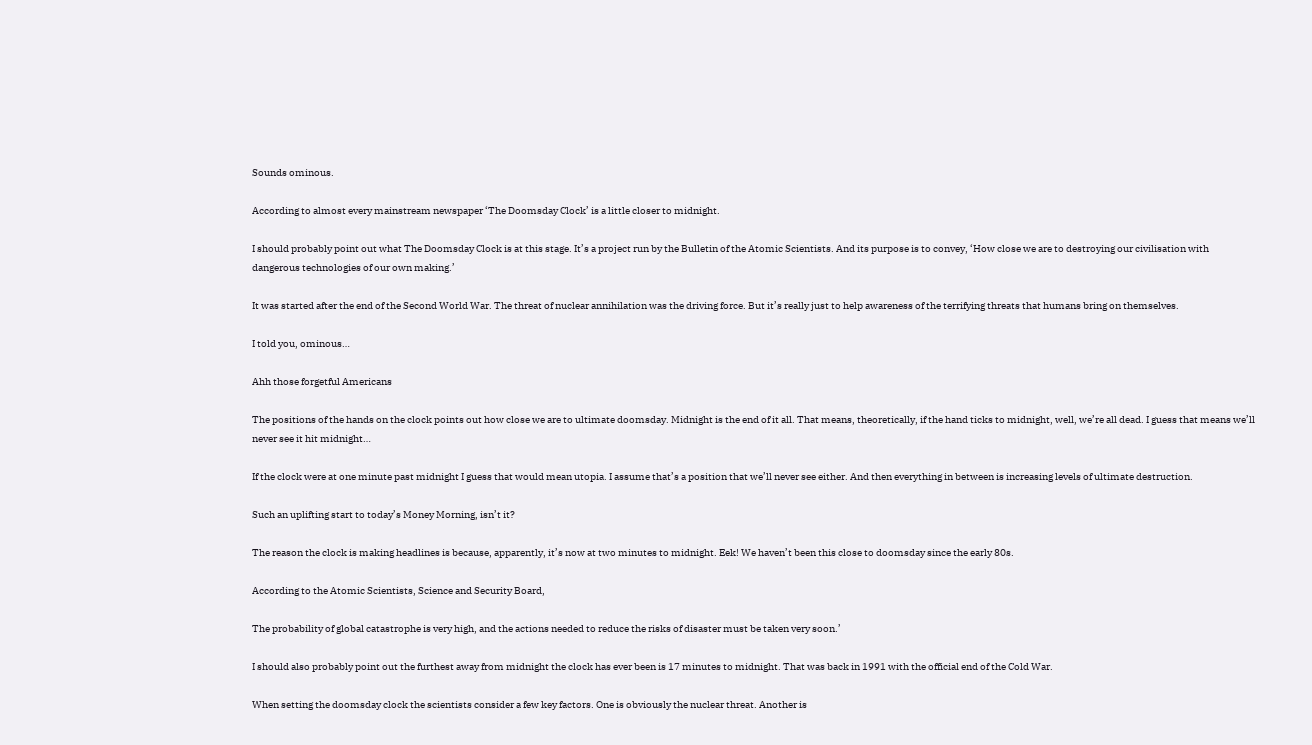Sounds ominous.

According to almost every mainstream newspaper ‘The Doomsday Clock’ is a little closer to midnight.

I should probably point out what The Doomsday Clock is at this stage. It’s a project run by the Bulletin of the Atomic Scientists. And its purpose is to convey, ‘How close we are to destroying our civilisation with dangerous technologies of our own making.’

It was started after the end of the Second World War. The threat of nuclear annihilation was the driving force. But it’s really just to help awareness of the terrifying threats that humans bring on themselves.

I told you, ominous…

Ahh those forgetful Americans

The positions of the hands on the clock points out how close we are to ultimate doomsday. Midnight is the end of it all. That means, theoretically, if the hand ticks to midnight, well, we’re all dead. I guess that means we’ll never see it hit midnight…

If the clock were at one minute past midnight I guess that would mean utopia. I assume that’s a position that we’ll never see either. And then everything in between is increasing levels of ultimate destruction.

Such an uplifting start to today’s Money Morning, isn’t it?

The reason the clock is making headlines is because, apparently, it’s now at two minutes to midnight. Eek! We haven’t been this close to doomsday since the early 80s.

According to the Atomic Scientists, Science and Security Board,

The probability of global catastrophe is very high, and the actions needed to reduce the risks of disaster must be taken very soon.’

I should also probably point out the furthest away from midnight the clock has ever been is 17 minutes to midnight. That was back in 1991 with the official end of the Cold War.

When setting the doomsday clock the scientists consider a few key factors. One is obviously the nuclear threat. Another is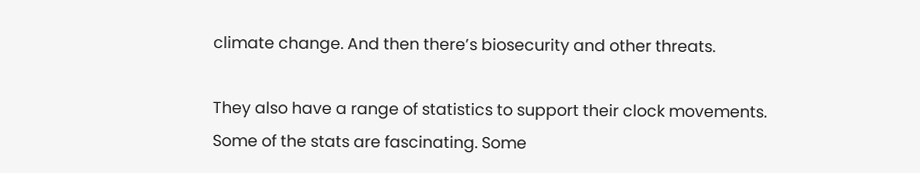climate change. And then there’s biosecurity and other threats.

They also have a range of statistics to support their clock movements. Some of the stats are fascinating. Some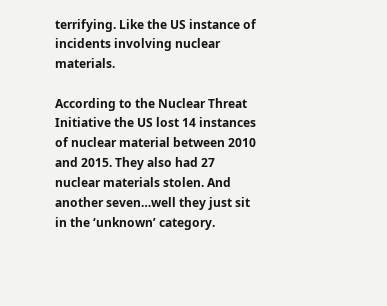terrifying. Like the US instance of incidents involving nuclear materials.

According to the Nuclear Threat Initiative the US lost 14 instances of nuclear material between 2010 and 2015. They also had 27 nuclear materials stolen. And another seven…well they just sit in the ‘unknown’ category.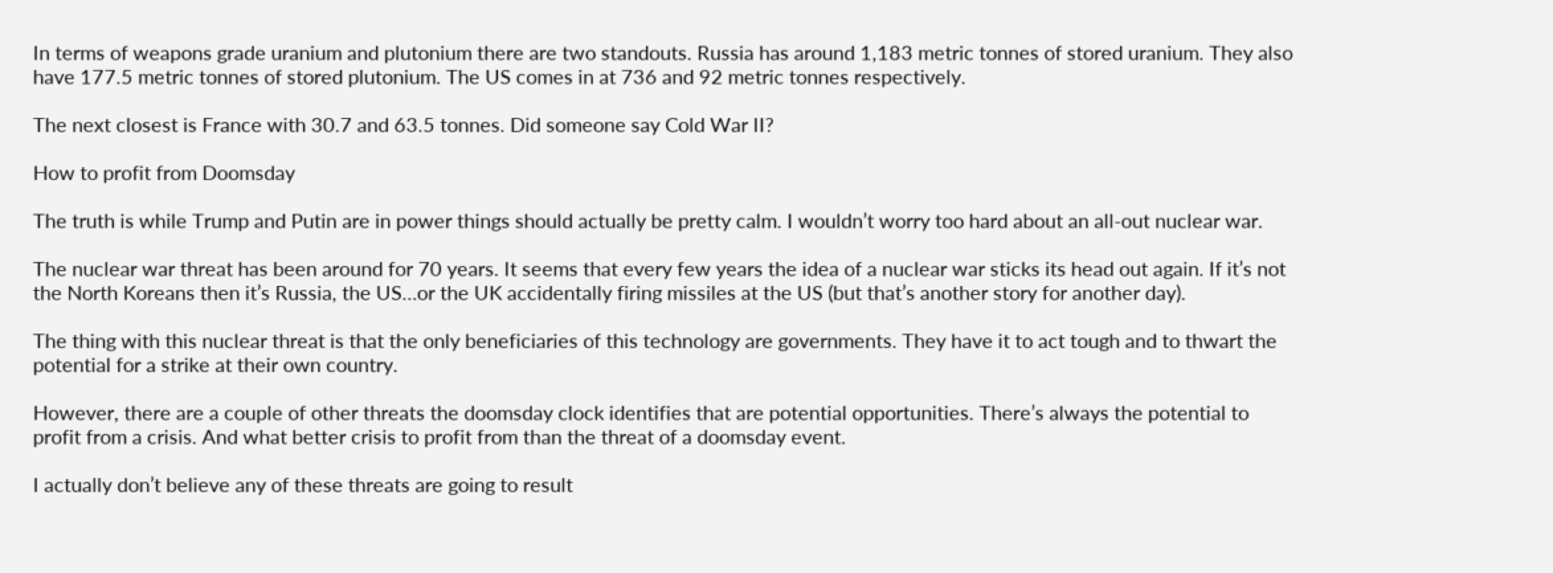In terms of weapons grade uranium and plutonium there are two standouts. Russia has around 1,183 metric tonnes of stored uranium. They also have 177.5 metric tonnes of stored plutonium. The US comes in at 736 and 92 metric tonnes respectively.

The next closest is France with 30.7 and 63.5 tonnes. Did someone say Cold War II?

How to profit from Doomsday

The truth is while Trump and Putin are in power things should actually be pretty calm. I wouldn’t worry too hard about an all-out nuclear war.

The nuclear war threat has been around for 70 years. It seems that every few years the idea of a nuclear war sticks its head out again. If it’s not the North Koreans then it’s Russia, the US…or the UK accidentally firing missiles at the US (but that’s another story for another day).

The thing with this nuclear threat is that the only beneficiaries of this technology are governments. They have it to act tough and to thwart the potential for a strike at their own country.

However, there are a couple of other threats the doomsday clock identifies that are potential opportunities. There’s always the potential to profit from a crisis. And what better crisis to profit from than the threat of a doomsday event.

I actually don’t believe any of these threats are going to result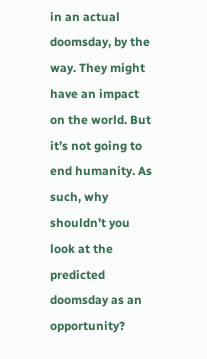in an actual doomsday, by the way. They might have an impact on the world. But it’s not going to end humanity. As such, why shouldn’t you look at the predicted doomsday as an opportunity?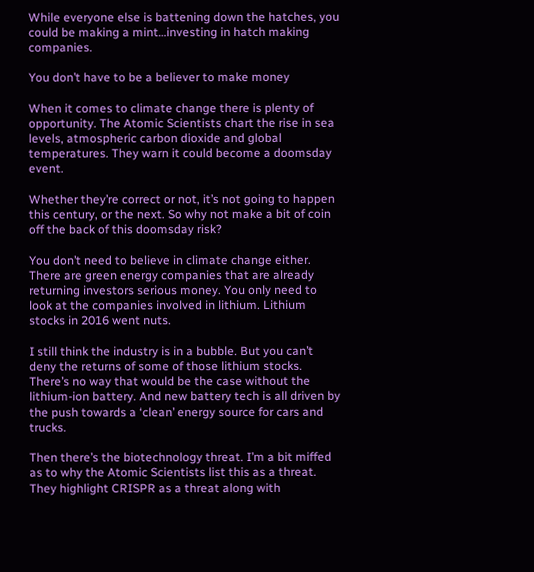While everyone else is battening down the hatches, you could be making a mint…investing in hatch making companies.

You don’t have to be a believer to make money

When it comes to climate change there is plenty of opportunity. The Atomic Scientists chart the rise in sea levels, atmospheric carbon dioxide and global temperatures. They warn it could become a doomsday event.

Whether they’re correct or not, it’s not going to happen this century, or the next. So why not make a bit of coin off the back of this doomsday risk?

You don’t need to believe in climate change either. There are green energy companies that are already returning investors serious money. You only need to look at the companies involved in lithium. Lithium stocks in 2016 went nuts.

I still think the industry is in a bubble. But you can’t deny the returns of some of those lithium stocks. There’s no way that would be the case without the lithium-ion battery. And new battery tech is all driven by the push towards a ‘clean’ energy source for cars and trucks.

Then there’s the biotechnology threat. I’m a bit miffed as to why the Atomic Scientists list this as a threat. They highlight CRISPR as a threat along with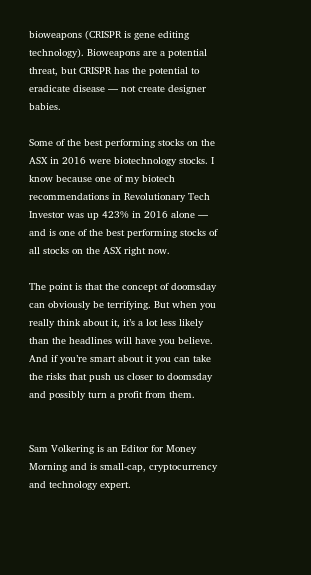bioweapons (CRISPR is gene editing technology). Bioweapons are a potential threat, but CRISPR has the potential to eradicate disease — not create designer babies.

Some of the best performing stocks on the ASX in 2016 were biotechnology stocks. I know because one of my biotech recommendations in Revolutionary Tech Investor was up 423% in 2016 alone — and is one of the best performing stocks of all stocks on the ASX right now.

The point is that the concept of doomsday can obviously be terrifying. But when you really think about it, it’s a lot less likely than the headlines will have you believe. And if you’re smart about it you can take the risks that push us closer to doomsday and possibly turn a profit from them.


Sam Volkering is an Editor for Money Morning and is small-cap, cryptocurrency and technology expert.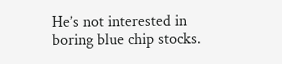He’s not interested in boring blue chip stocks.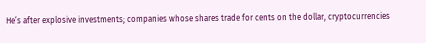He’s after explosive investments; companies whose shares trade for cents on the dollar, cryptocurrencies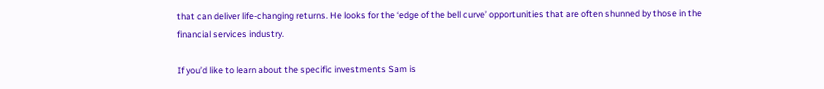that can deliver life-changing returns. He looks for the ‘edge of the bell curve’ opportunities that are often shunned by those in the financial services industry.

If you’d like to learn about the specific investments Sam is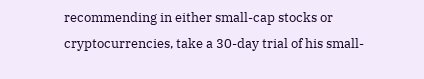recommending in either small-cap stocks or cryptocurrencies, take a 30-day trial of his small-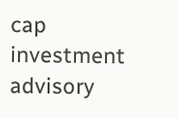cap investment advisory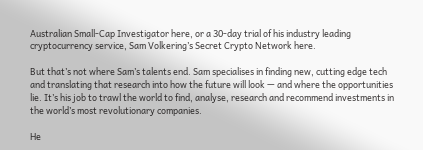Australian Small-Cap Investigator here, or a 30-day trial of his industry leading cryptocurrency service, Sam Volkering’s Secret Crypto Network here.

But that’s not where Sam’s talents end. Sam specialises in finding new, cutting edge tech and translating that research into how the future will look — and where the opportunities lie. It’s his job to trawl the world to find, analyse, research and recommend investments in the world’s most revolutionary companies.

He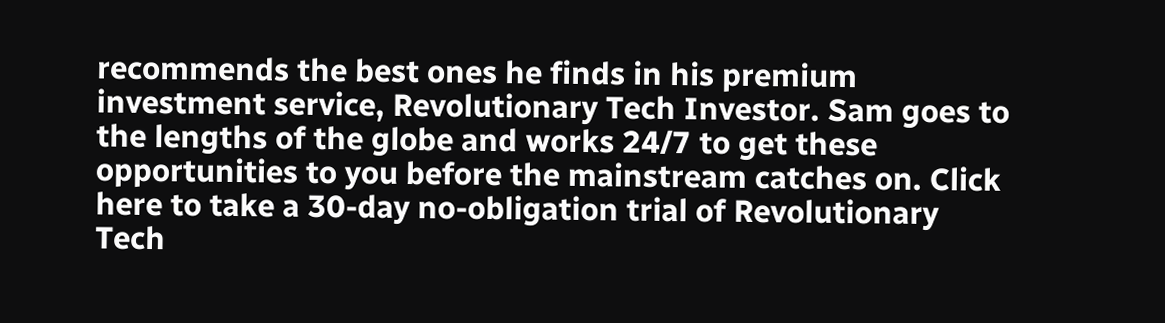recommends the best ones he finds in his premium investment service, Revolutionary Tech Investor. Sam goes to the lengths of the globe and works 24/7 to get these opportunities to you before the mainstream catches on. Click here to take a 30-day no-obligation trial of Revolutionary Tech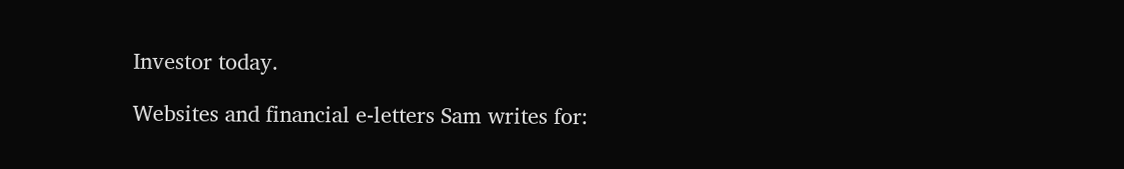Investor today.

Websites and financial e-letters Sam writes for: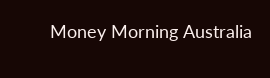Money Morning Australia